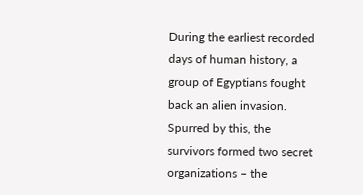During the earliest recorded days of human history, a group of Egyptians fought back an alien invasion. Spurred by this, the survivors formed two secret organizations – the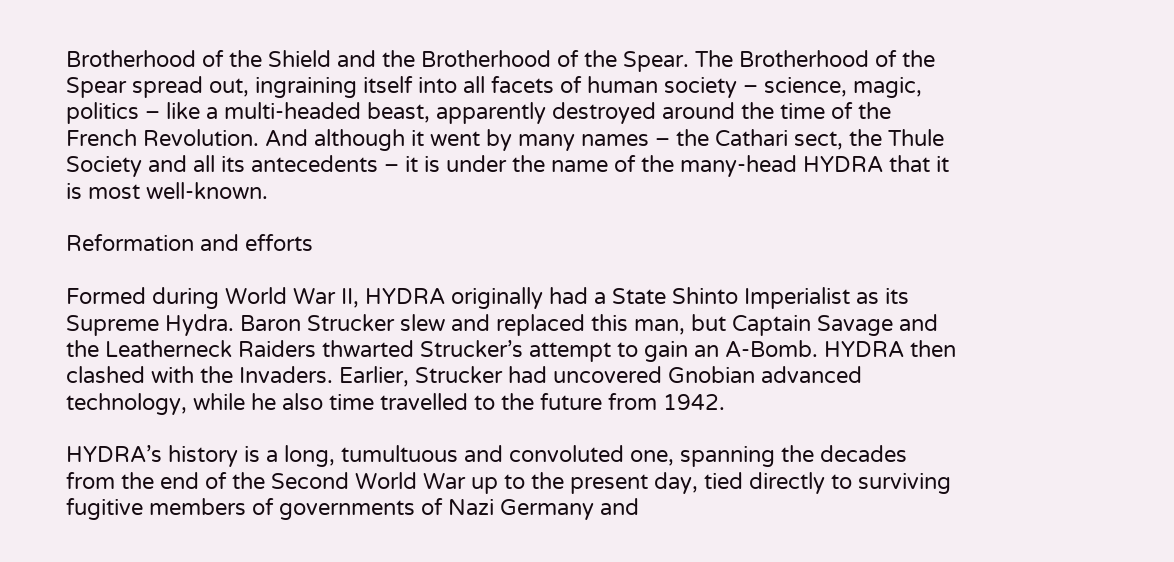Brotherhood of the Shield and the Brotherhood of the Spear. The Brotherhood of the Spear spread out, ingraining itself into all facets of human society – science, magic, politics – like a multi-headed beast, apparently destroyed around the time of the French Revolution. And although it went by many names – the Cathari sect, the Thule Society and all its antecedents – it is under the name of the many-head HYDRA that it is most well-known.

Reformation and efforts

Formed during World War II, HYDRA originally had a State Shinto Imperialist as its Supreme Hydra. Baron Strucker slew and replaced this man, but Captain Savage and the Leatherneck Raiders thwarted Strucker’s attempt to gain an A-Bomb. HYDRA then clashed with the Invaders. Earlier, Strucker had uncovered Gnobian advanced technology, while he also time travelled to the future from 1942.

HYDRA’s history is a long, tumultuous and convoluted one, spanning the decades from the end of the Second World War up to the present day, tied directly to surviving fugitive members of governments of Nazi Germany and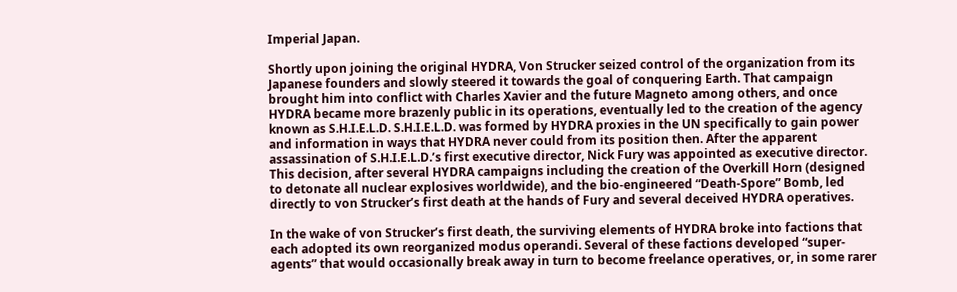Imperial Japan.

Shortly upon joining the original HYDRA, Von Strucker seized control of the organization from its Japanese founders and slowly steered it towards the goal of conquering Earth. That campaign brought him into conflict with Charles Xavier and the future Magneto among others, and once HYDRA became more brazenly public in its operations, eventually led to the creation of the agency known as S.H.I.E.L.D. S.H.I.E.L.D. was formed by HYDRA proxies in the UN specifically to gain power and information in ways that HYDRA never could from its position then. After the apparent assassination of S.H.I.E.L.D.’s first executive director, Nick Fury was appointed as executive director. This decision, after several HYDRA campaigns including the creation of the Overkill Horn (designed to detonate all nuclear explosives worldwide), and the bio-engineered “Death-Spore” Bomb, led directly to von Strucker’s first death at the hands of Fury and several deceived HYDRA operatives.

In the wake of von Strucker’s first death, the surviving elements of HYDRA broke into factions that each adopted its own reorganized modus operandi. Several of these factions developed “super-agents” that would occasionally break away in turn to become freelance operatives, or, in some rarer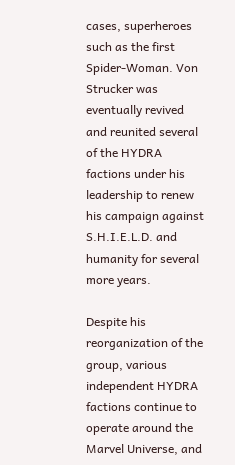cases, superheroes such as the first Spider-Woman. Von Strucker was eventually revived and reunited several of the HYDRA factions under his leadership to renew his campaign against S.H.I.E.L.D. and humanity for several more years.

Despite his reorganization of the group, various independent HYDRA factions continue to operate around the Marvel Universe, and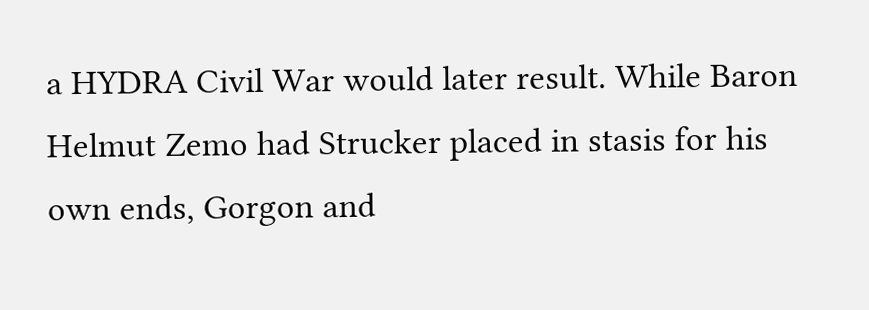a HYDRA Civil War would later result. While Baron Helmut Zemo had Strucker placed in stasis for his own ends, Gorgon and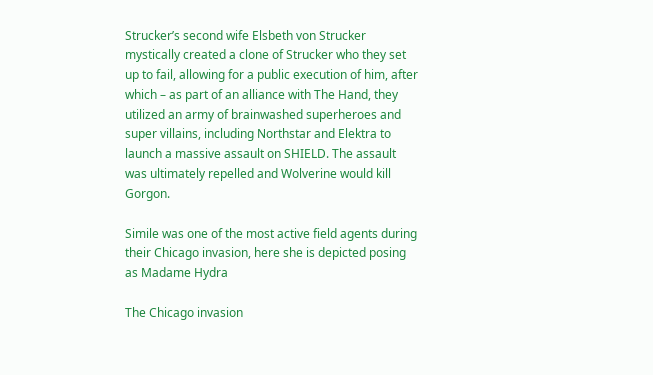Strucker’s second wife Elsbeth von Strucker mystically created a clone of Strucker who they set up to fail, allowing for a public execution of him, after which – as part of an alliance with The Hand, they utilized an army of brainwashed superheroes and super villains, including Northstar and Elektra to launch a massive assault on SHIELD. The assault was ultimately repelled and Wolverine would kill Gorgon.

Simile was one of the most active field agents during their Chicago invasion, here she is depicted posing as Madame Hydra

The Chicago invasion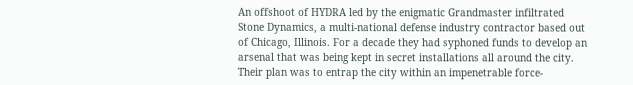An offshoot of HYDRA led by the enigmatic Grandmaster infiltrated Stone Dynamics, a multi-national defense industry contractor based out of Chicago, Illinois. For a decade they had syphoned funds to develop an arsenal that was being kept in secret installations all around the city.  Their plan was to entrap the city within an impenetrable force-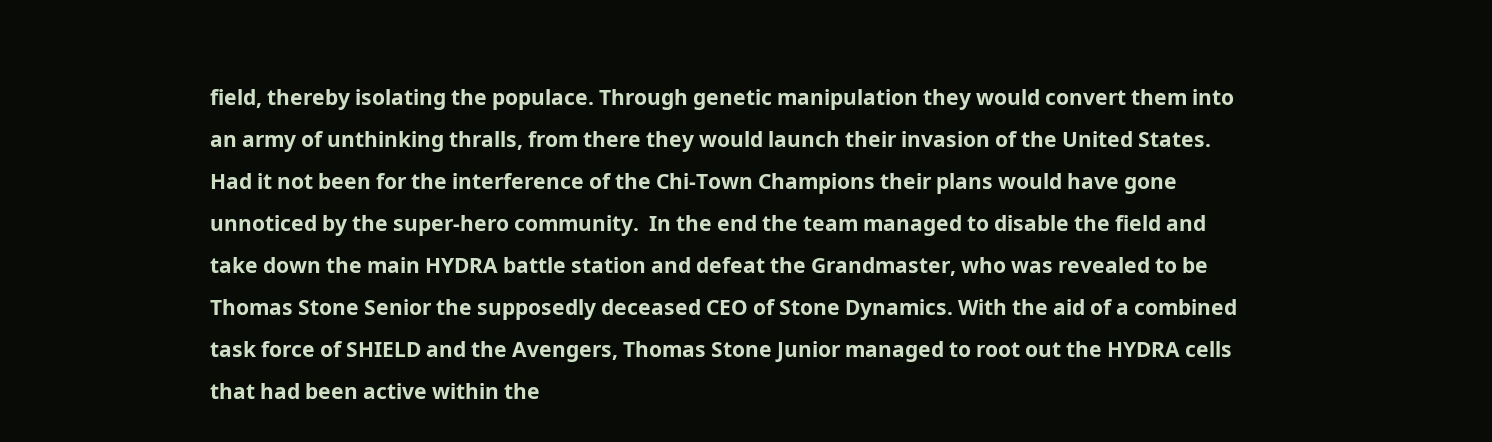field, thereby isolating the populace. Through genetic manipulation they would convert them into an army of unthinking thralls, from there they would launch their invasion of the United States. Had it not been for the interference of the Chi-Town Champions their plans would have gone unnoticed by the super-hero community.  In the end the team managed to disable the field and take down the main HYDRA battle station and defeat the Grandmaster, who was revealed to be Thomas Stone Senior the supposedly deceased CEO of Stone Dynamics. With the aid of a combined task force of SHIELD and the Avengers, Thomas Stone Junior managed to root out the HYDRA cells that had been active within the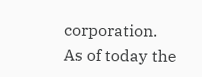corporation.  As of today the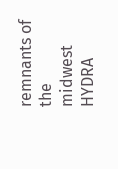remnants of the midwest HYDRA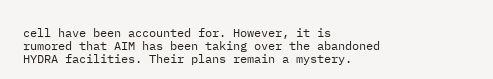cell have been accounted for. However, it is rumored that AIM has been taking over the abandoned HYDRA facilities. Their plans remain a mystery.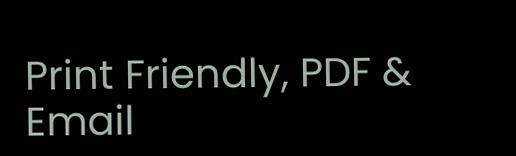Print Friendly, PDF & Email